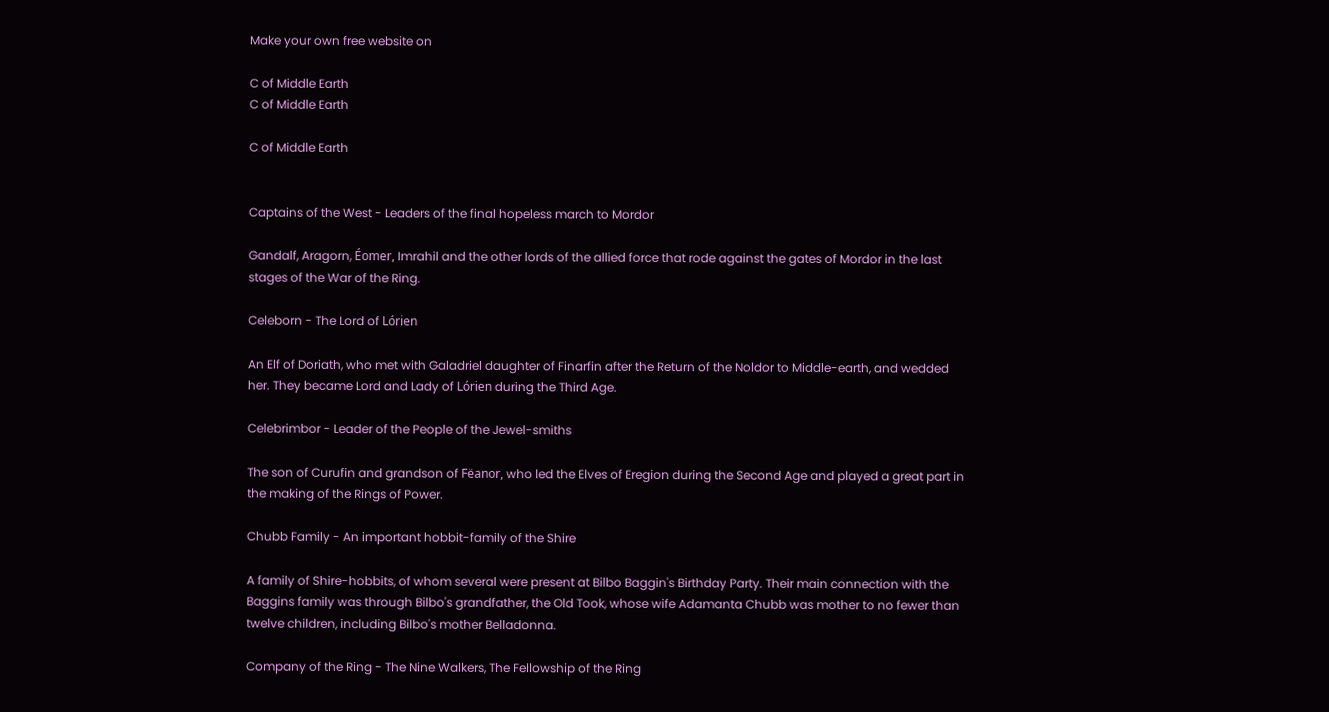Make your own free website on

C of Middle Earth
C of Middle Earth

C of Middle Earth


Captains of the West - Leaders of the final hopeless march to Mordor

Gandalf, Aragorn, Éomer, Imrahil and the other lords of the allied force that rode against the gates of Mordor in the last stages of the War of the Ring.

Celeborn - The Lord of Lórien

An Elf of Doriath, who met with Galadriel daughter of Finarfin after the Return of the Noldor to Middle-earth, and wedded her. They became Lord and Lady of Lórien during the Third Age.

Celebrimbor - Leader of the People of the Jewel-smiths

The son of Curufin and grandson of Fëanor, who led the Elves of Eregion during the Second Age and played a great part in the making of the Rings of Power.

Chubb Family - An important hobbit-family of the Shire

A family of Shire-hobbits, of whom several were present at Bilbo Baggin's Birthday Party. Their main connection with the Baggins family was through Bilbo's grandfather, the Old Took, whose wife Adamanta Chubb was mother to no fewer than twelve children, including Bilbo's mother Belladonna.

Company of the Ring - The Nine Walkers, The Fellowship of the Ring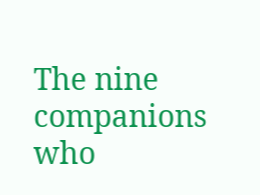The nine companions who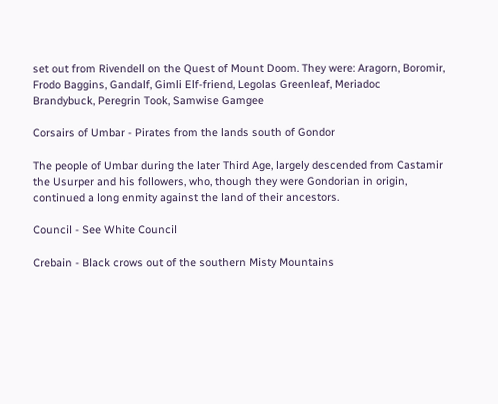set out from Rivendell on the Quest of Mount Doom. They were: Aragorn, Boromir, Frodo Baggins, Gandalf, Gimli Elf-friend, Legolas Greenleaf, Meriadoc Brandybuck, Peregrin Took, Samwise Gamgee

Corsairs of Umbar - Pirates from the lands south of Gondor

The people of Umbar during the later Third Age, largely descended from Castamir the Usurper and his followers, who, though they were Gondorian in origin, continued a long enmity against the land of their ancestors.

Council - See White Council

Crebain - Black crows out of the southern Misty Mountains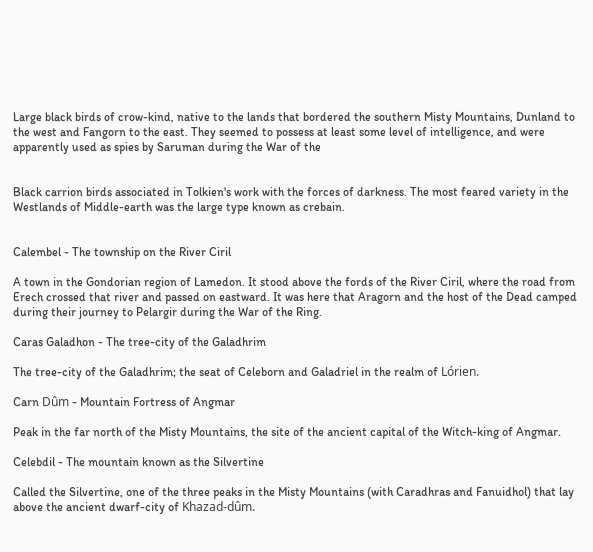Large black birds of crow-kind, native to the lands that bordered the southern Misty Mountains, Dunland to the west and Fangorn to the east. They seemed to possess at least some level of intelligence, and were apparently used as spies by Saruman during the War of the


Black carrion birds associated in Tolkien's work with the forces of darkness. The most feared variety in the Westlands of Middle-earth was the large type known as crebain.


Calembel - The township on the River Ciril

A town in the Gondorian region of Lamedon. It stood above the fords of the River Ciril, where the road from Erech crossed that river and passed on eastward. It was here that Aragorn and the host of the Dead camped during their journey to Pelargir during the War of the Ring.

Caras Galadhon - The tree-city of the Galadhrim

The tree-city of the Galadhrim; the seat of Celeborn and Galadriel in the realm of Lórien.

Carn Dûm - Mountain Fortress of Angmar

Peak in the far north of the Misty Mountains, the site of the ancient capital of the Witch-king of Angmar.

Celebdil - The mountain known as the Silvertine

Called the Silvertine, one of the three peaks in the Misty Mountains (with Caradhras and Fanuidhol) that lay above the ancient dwarf-city of Khazad-dûm.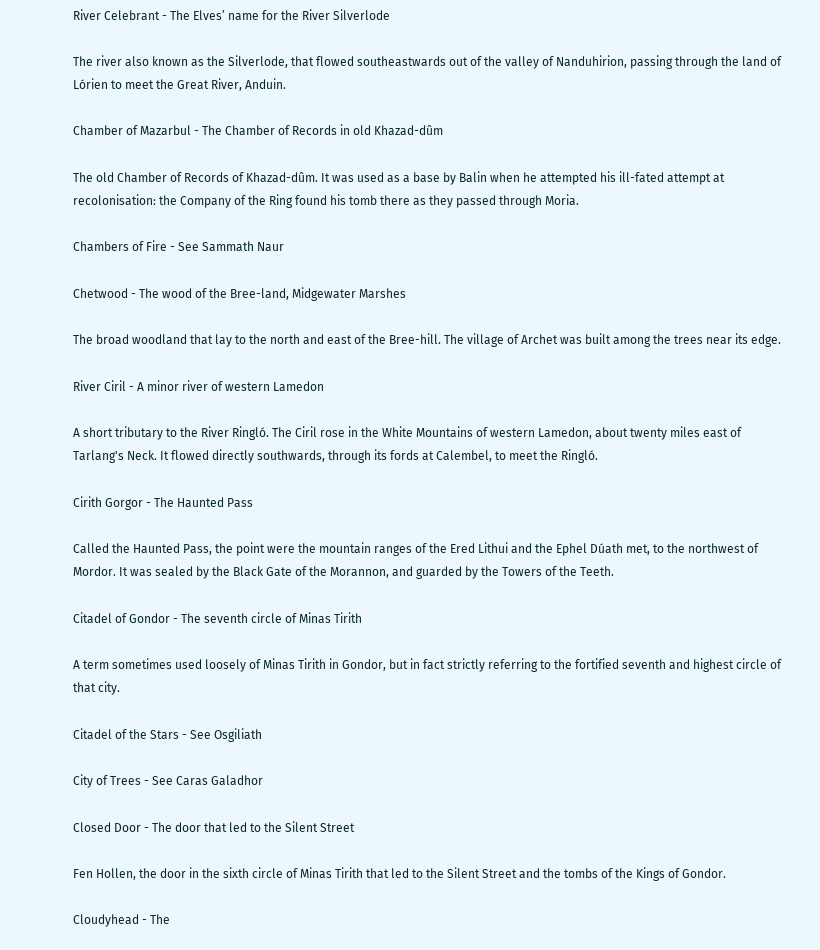River Celebrant - The Elves’ name for the River Silverlode

The river also known as the Silverlode, that flowed southeastwards out of the valley of Nanduhirion, passing through the land of Lórien to meet the Great River, Anduin.

Chamber of Mazarbul - The Chamber of Records in old Khazad-dûm

The old Chamber of Records of Khazad-dûm. It was used as a base by Balin when he attempted his ill-fated attempt at recolonisation: the Company of the Ring found his tomb there as they passed through Moria.

Chambers of Fire - See Sammath Naur

Chetwood - The wood of the Bree-land, Midgewater Marshes

The broad woodland that lay to the north and east of the Bree-hill. The village of Archet was built among the trees near its edge.

River Ciril - A minor river of western Lamedon

A short tributary to the River Ringló. The Ciril rose in the White Mountains of western Lamedon, about twenty miles east of Tarlang's Neck. It flowed directly southwards, through its fords at Calembel, to meet the Ringló.

Cirith Gorgor - The Haunted Pass

Called the Haunted Pass, the point were the mountain ranges of the Ered Lithui and the Ephel Dúath met, to the northwest of Mordor. It was sealed by the Black Gate of the Morannon, and guarded by the Towers of the Teeth.

Citadel of Gondor - The seventh circle of Minas Tirith

A term sometimes used loosely of Minas Tirith in Gondor, but in fact strictly referring to the fortified seventh and highest circle of that city.

Citadel of the Stars - See Osgiliath

City of Trees - See Caras Galadhor

Closed Door - The door that led to the Silent Street

Fen Hollen, the door in the sixth circle of Minas Tirith that led to the Silent Street and the tombs of the Kings of Gondor.

Cloudyhead - The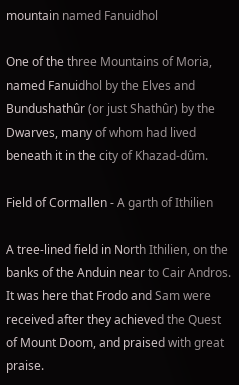mountain named Fanuidhol

One of the three Mountains of Moria, named Fanuidhol by the Elves and Bundushathûr (or just Shathûr) by the Dwarves, many of whom had lived beneath it in the city of Khazad-dûm.

Field of Cormallen - A garth of Ithilien

A tree-lined field in North Ithilien, on the banks of the Anduin near to Cair Andros. It was here that Frodo and Sam were received after they achieved the Quest of Mount Doom, and praised with great praise.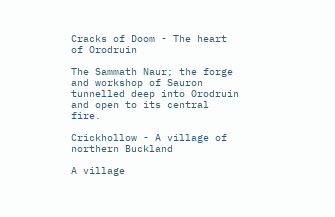Cracks of Doom - The heart of Orodruin

The Sammath Naur; the forge and workshop of Sauron tunnelled deep into Orodruin and open to its central fire.

Crickhollow - A village of northern Buckland

A village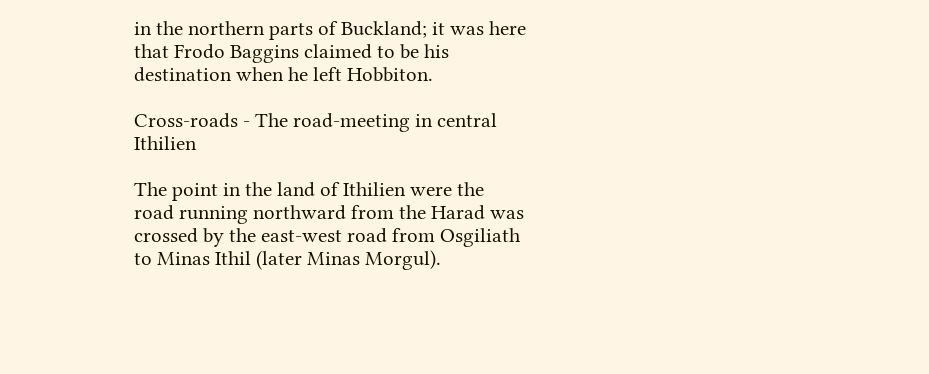in the northern parts of Buckland; it was here that Frodo Baggins claimed to be his destination when he left Hobbiton.

Cross-roads - The road-meeting in central Ithilien

The point in the land of Ithilien were the road running northward from the Harad was crossed by the east-west road from Osgiliath to Minas Ithil (later Minas Morgul).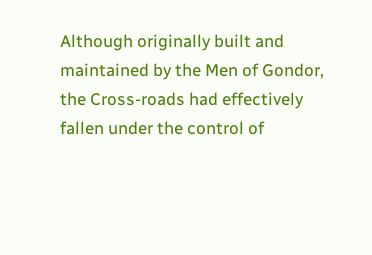Although originally built and maintained by the Men of Gondor, the Cross-roads had effectively fallen under the control of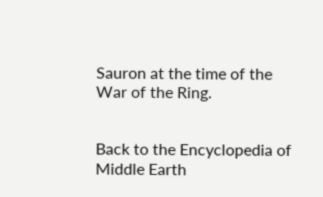Sauron at the time of the War of the Ring.


Back to the Encyclopedia of Middle Earth